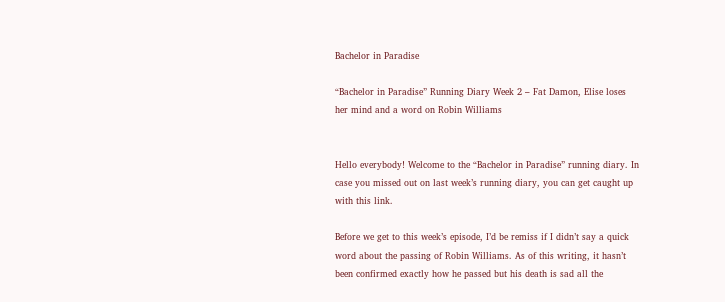Bachelor in Paradise

“Bachelor in Paradise” Running Diary Week 2 – Fat Damon, Elise loses her mind and a word on Robin Williams


Hello everybody! Welcome to the “Bachelor in Paradise” running diary. In case you missed out on last week’s running diary, you can get caught up with this link.

Before we get to this week’s episode, I’d be remiss if I didn’t say a quick word about the passing of Robin Williams. As of this writing, it hasn’t been confirmed exactly how he passed but his death is sad all the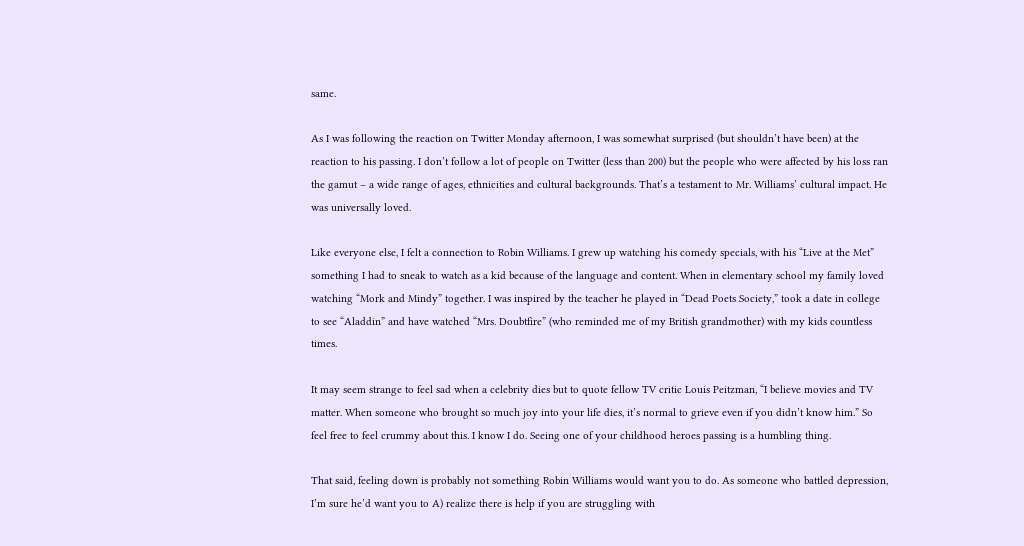same.

As I was following the reaction on Twitter Monday afternoon, I was somewhat surprised (but shouldn’t have been) at the reaction to his passing. I don’t follow a lot of people on Twitter (less than 200) but the people who were affected by his loss ran the gamut – a wide range of ages, ethnicities and cultural backgrounds. That’s a testament to Mr. Williams’ cultural impact. He was universally loved.

Like everyone else, I felt a connection to Robin Williams. I grew up watching his comedy specials, with his “Live at the Met” something I had to sneak to watch as a kid because of the language and content. When in elementary school my family loved watching “Mork and Mindy” together. I was inspired by the teacher he played in “Dead Poets Society,” took a date in college to see “Aladdin” and have watched “Mrs. Doubtfire” (who reminded me of my British grandmother) with my kids countless times.

It may seem strange to feel sad when a celebrity dies but to quote fellow TV critic Louis Peitzman, “I believe movies and TV matter. When someone who brought so much joy into your life dies, it’s normal to grieve even if you didn’t know him.” So feel free to feel crummy about this. I know I do. Seeing one of your childhood heroes passing is a humbling thing.

That said, feeling down is probably not something Robin Williams would want you to do. As someone who battled depression, I’m sure he’d want you to A) realize there is help if you are struggling with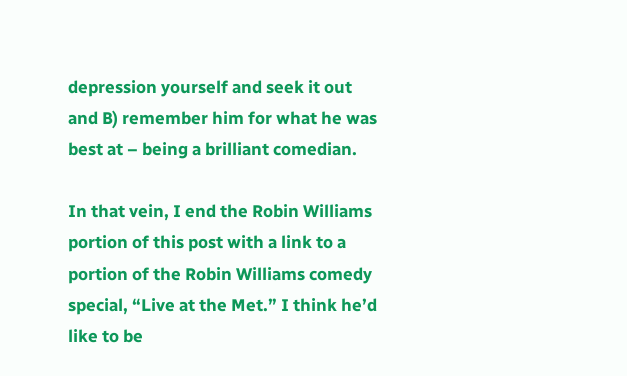depression yourself and seek it out and B) remember him for what he was best at – being a brilliant comedian.

In that vein, I end the Robin Williams portion of this post with a link to a portion of the Robin Williams comedy special, “Live at the Met.” I think he’d like to be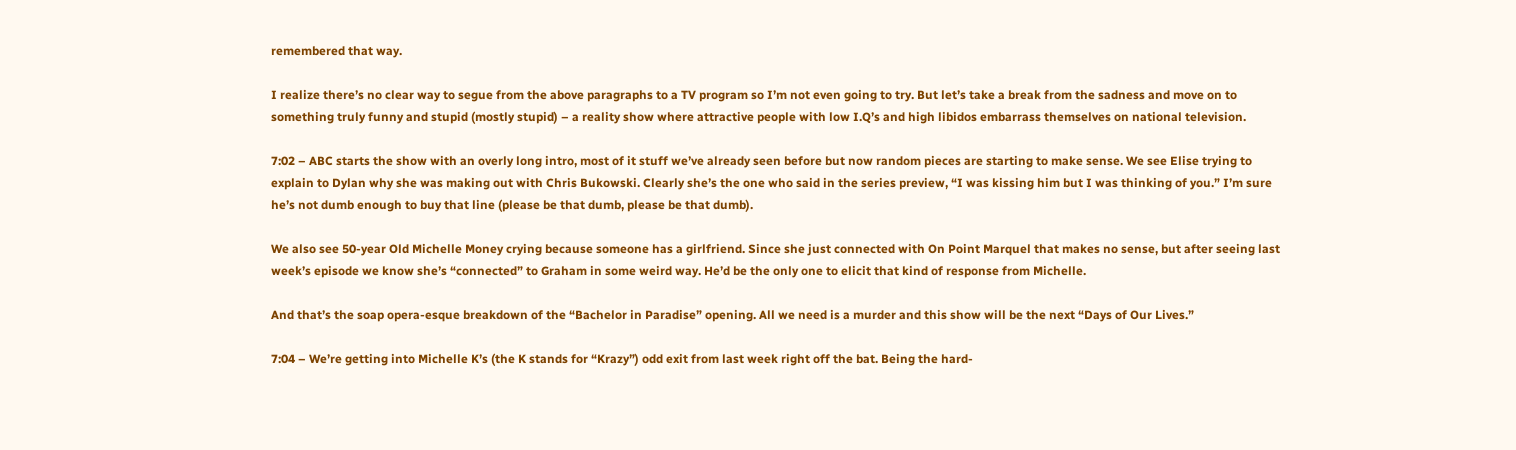remembered that way.

I realize there’s no clear way to segue from the above paragraphs to a TV program so I’m not even going to try. But let’s take a break from the sadness and move on to something truly funny and stupid (mostly stupid) – a reality show where attractive people with low I.Q’s and high libidos embarrass themselves on national television.

7:02 – ABC starts the show with an overly long intro, most of it stuff we’ve already seen before but now random pieces are starting to make sense. We see Elise trying to explain to Dylan why she was making out with Chris Bukowski. Clearly she’s the one who said in the series preview, “I was kissing him but I was thinking of you.” I’m sure he’s not dumb enough to buy that line (please be that dumb, please be that dumb).

We also see 50-year Old Michelle Money crying because someone has a girlfriend. Since she just connected with On Point Marquel that makes no sense, but after seeing last week’s episode we know she’s “connected” to Graham in some weird way. He’d be the only one to elicit that kind of response from Michelle.

And that’s the soap opera-esque breakdown of the “Bachelor in Paradise” opening. All we need is a murder and this show will be the next “Days of Our Lives.”

7:04 – We’re getting into Michelle K’s (the K stands for “Krazy”) odd exit from last week right off the bat. Being the hard-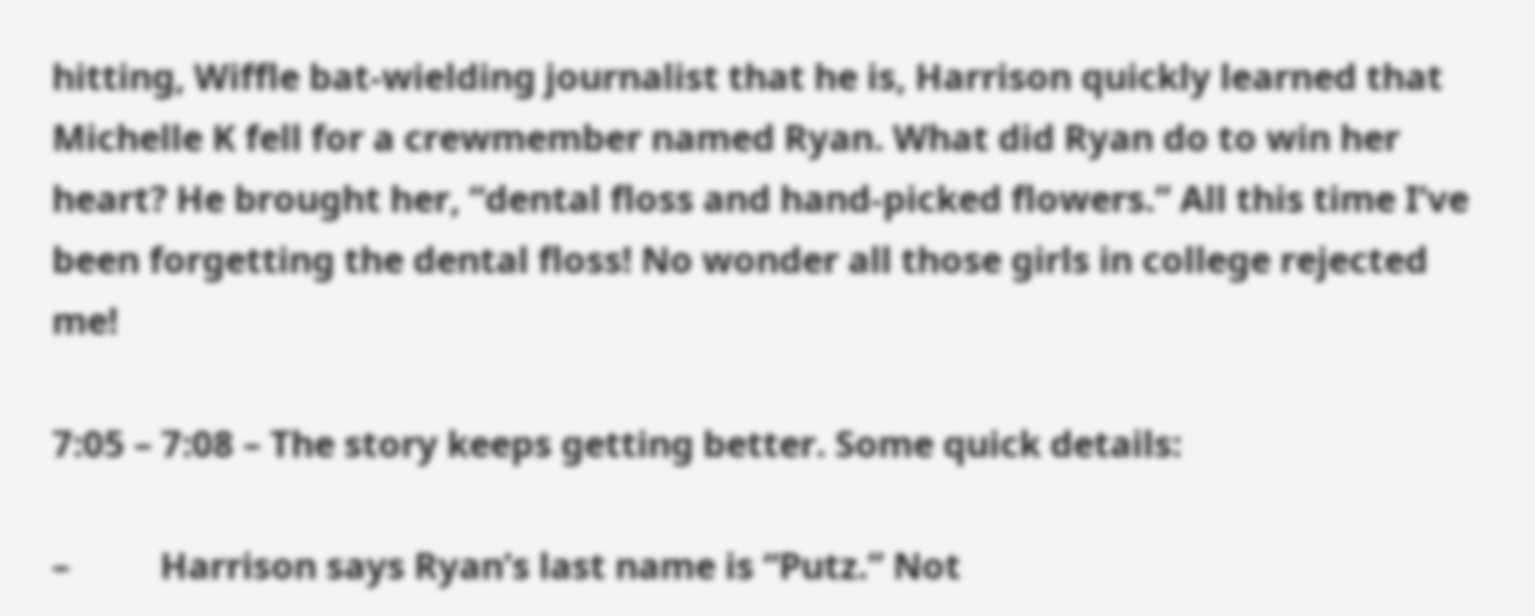hitting, Wiffle bat-wielding journalist that he is, Harrison quickly learned that Michelle K fell for a crewmember named Ryan. What did Ryan do to win her heart? He brought her, “dental floss and hand-picked flowers.” All this time I’ve been forgetting the dental floss! No wonder all those girls in college rejected me!

7:05 – 7:08 – The story keeps getting better. Some quick details:

–          Harrison says Ryan’s last name is “Putz.” Not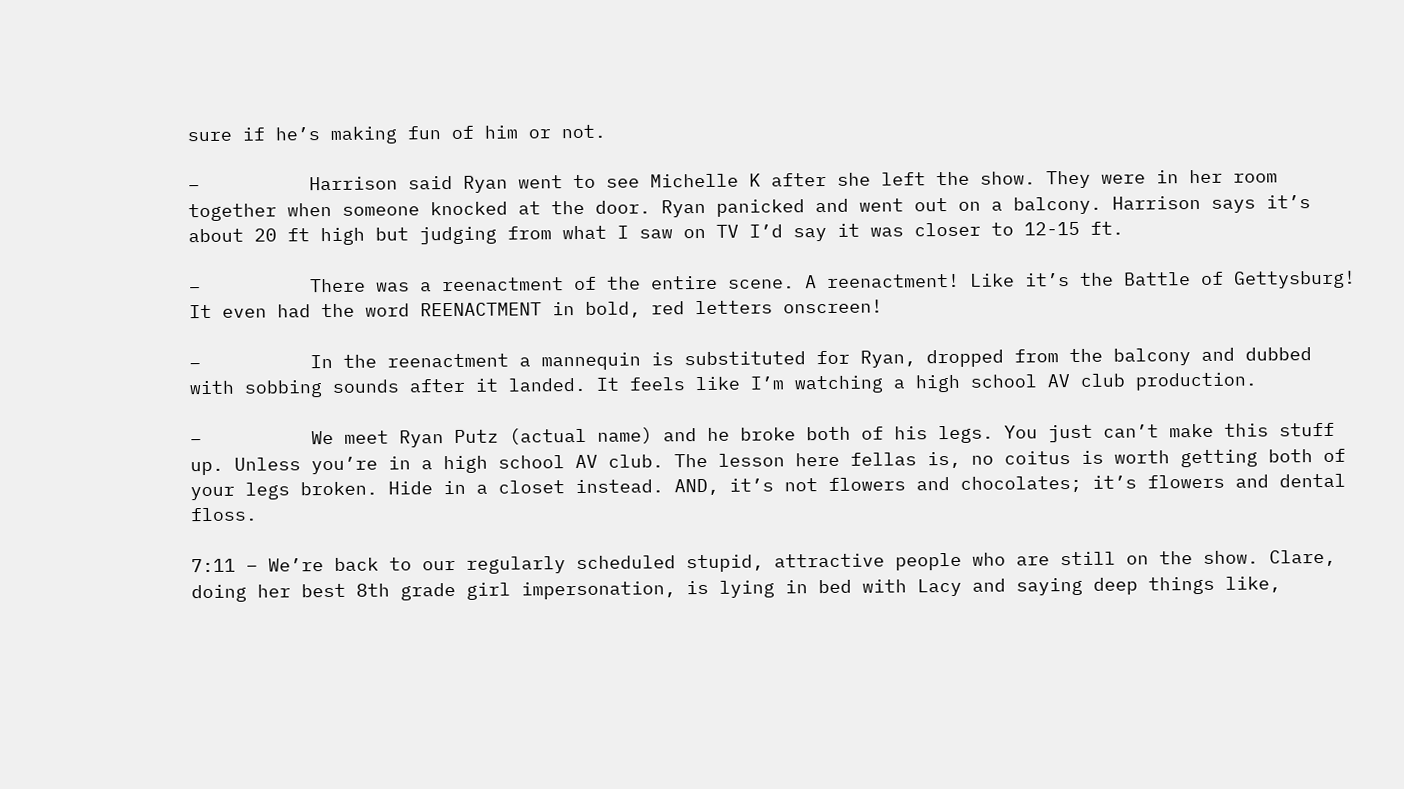sure if he’s making fun of him or not.

–          Harrison said Ryan went to see Michelle K after she left the show. They were in her room together when someone knocked at the door. Ryan panicked and went out on a balcony. Harrison says it’s about 20 ft high but judging from what I saw on TV I’d say it was closer to 12-15 ft.

–          There was a reenactment of the entire scene. A reenactment! Like it’s the Battle of Gettysburg! It even had the word REENACTMENT in bold, red letters onscreen!

–          In the reenactment a mannequin is substituted for Ryan, dropped from the balcony and dubbed with sobbing sounds after it landed. It feels like I’m watching a high school AV club production.

–          We meet Ryan Putz (actual name) and he broke both of his legs. You just can’t make this stuff up. Unless you’re in a high school AV club. The lesson here fellas is, no coitus is worth getting both of your legs broken. Hide in a closet instead. AND, it’s not flowers and chocolates; it’s flowers and dental floss.

7:11 – We’re back to our regularly scheduled stupid, attractive people who are still on the show. Clare, doing her best 8th grade girl impersonation, is lying in bed with Lacy and saying deep things like,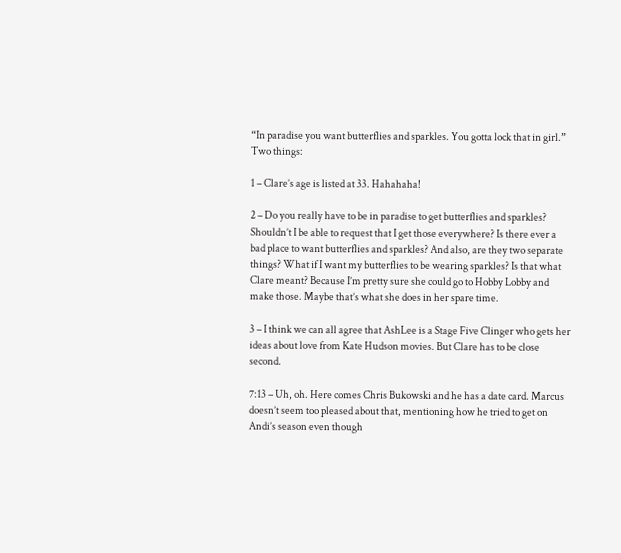“In paradise you want butterflies and sparkles. You gotta lock that in girl.” Two things:

1 – Clare’s age is listed at 33. Hahahaha!

2 – Do you really have to be in paradise to get butterflies and sparkles? Shouldn’t I be able to request that I get those everywhere? Is there ever a bad place to want butterflies and sparkles? And also, are they two separate things? What if I want my butterflies to be wearing sparkles? Is that what Clare meant? Because I’m pretty sure she could go to Hobby Lobby and make those. Maybe that’s what she does in her spare time.

3 – I think we can all agree that AshLee is a Stage Five Clinger who gets her ideas about love from Kate Hudson movies. But Clare has to be close second.

7:13 – Uh, oh. Here comes Chris Bukowski and he has a date card. Marcus doesn’t seem too pleased about that, mentioning how he tried to get on Andi’s season even though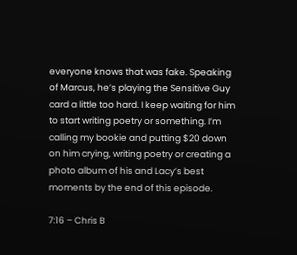everyone knows that was fake. Speaking of Marcus, he’s playing the Sensitive Guy card a little too hard. I keep waiting for him to start writing poetry or something. I’m calling my bookie and putting $20 down on him crying, writing poetry or creating a photo album of his and Lacy’s best moments by the end of this episode.

7:16 – Chris B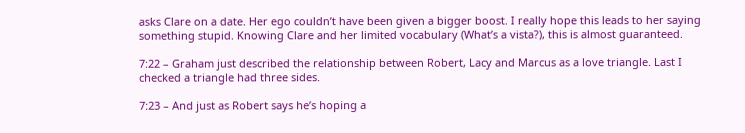asks Clare on a date. Her ego couldn’t have been given a bigger boost. I really hope this leads to her saying something stupid. Knowing Clare and her limited vocabulary (What’s a vista?), this is almost guaranteed.

7:22 – Graham just described the relationship between Robert, Lacy and Marcus as a love triangle. Last I checked a triangle had three sides.

7:23 – And just as Robert says he’s hoping a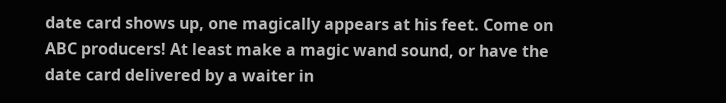date card shows up, one magically appears at his feet. Come on ABC producers! At least make a magic wand sound, or have the date card delivered by a waiter in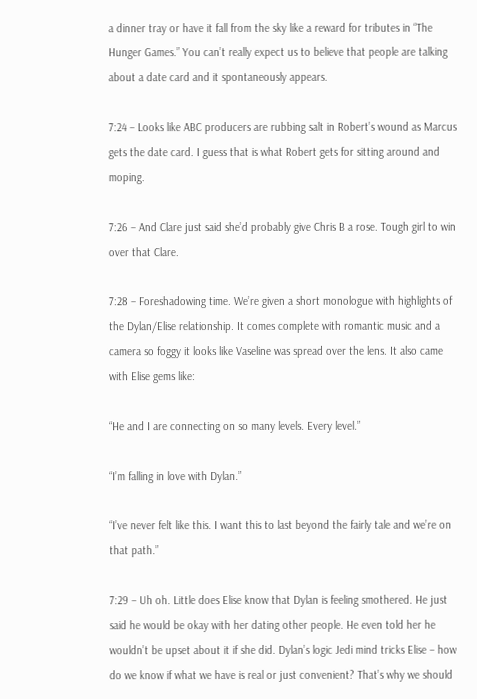a dinner tray or have it fall from the sky like a reward for tributes in “The Hunger Games.” You can’t really expect us to believe that people are talking about a date card and it spontaneously appears.

7:24 – Looks like ABC producers are rubbing salt in Robert’s wound as Marcus gets the date card. I guess that is what Robert gets for sitting around and moping.

7:26 – And Clare just said she’d probably give Chris B a rose. Tough girl to win over that Clare.

7:28 – Foreshadowing time. We’re given a short monologue with highlights of the Dylan/Elise relationship. It comes complete with romantic music and a camera so foggy it looks like Vaseline was spread over the lens. It also came with Elise gems like:

“He and I are connecting on so many levels. Every level.”

“I’m falling in love with Dylan.”

“I’ve never felt like this. I want this to last beyond the fairly tale and we’re on that path.”

7:29 – Uh oh. Little does Elise know that Dylan is feeling smothered. He just said he would be okay with her dating other people. He even told her he wouldn’t be upset about it if she did. Dylan’s logic Jedi mind tricks Elise – how do we know if what we have is real or just convenient? That’s why we should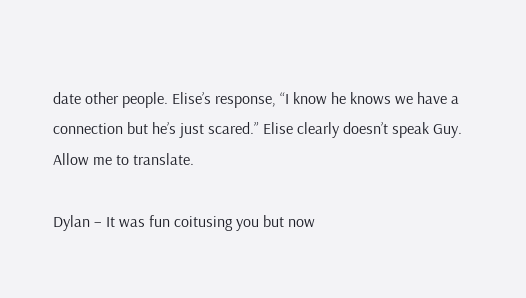date other people. Elise’s response, “I know he knows we have a connection but he’s just scared.” Elise clearly doesn’t speak Guy. Allow me to translate.

Dylan – It was fun coitusing you but now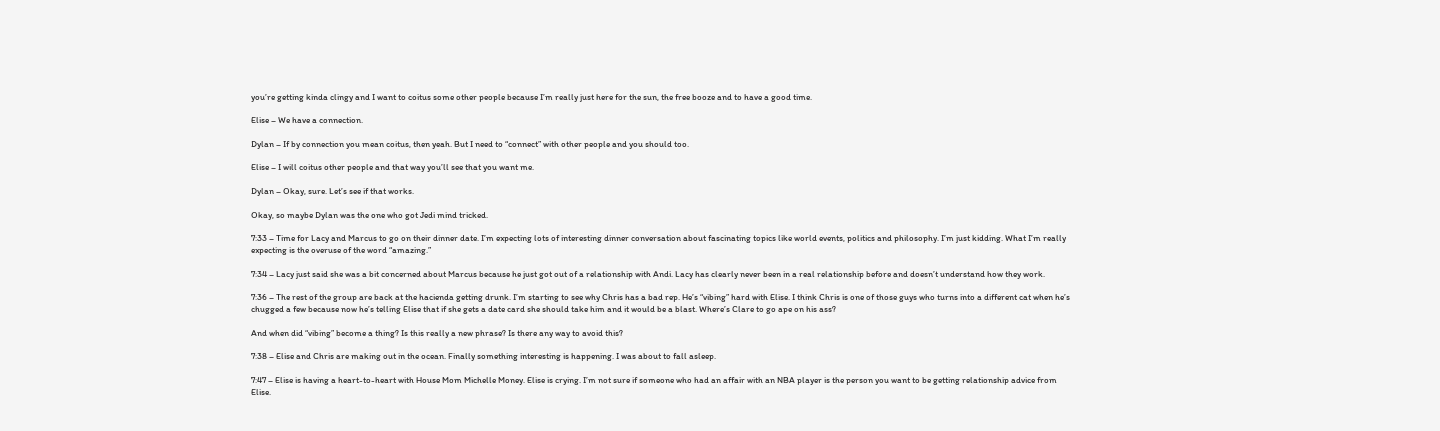you’re getting kinda clingy and I want to coitus some other people because I’m really just here for the sun, the free booze and to have a good time.

Elise – We have a connection.

Dylan – If by connection you mean coitus, then yeah. But I need to “connect” with other people and you should too.

Elise – I will coitus other people and that way you’ll see that you want me.

Dylan – Okay, sure. Let’s see if that works.

Okay, so maybe Dylan was the one who got Jedi mind tricked.

7:33 – Time for Lacy and Marcus to go on their dinner date. I’m expecting lots of interesting dinner conversation about fascinating topics like world events, politics and philosophy. I’m just kidding. What I’m really expecting is the overuse of the word “amazing.”

7:34 – Lacy just said she was a bit concerned about Marcus because he just got out of a relationship with Andi. Lacy has clearly never been in a real relationship before and doesn’t understand how they work.

7:36 – The rest of the group are back at the hacienda getting drunk. I’m starting to see why Chris has a bad rep. He’s “vibing” hard with Elise. I think Chris is one of those guys who turns into a different cat when he’s chugged a few because now he’s telling Elise that if she gets a date card she should take him and it would be a blast. Where’s Clare to go ape on his ass?

And when did “vibing” become a thing? Is this really a new phrase? Is there any way to avoid this?

7:38 – Elise and Chris are making out in the ocean. Finally something interesting is happening. I was about to fall asleep.

7:47 – Elise is having a heart-to-heart with House Mom Michelle Money. Elise is crying. I’m not sure if someone who had an affair with an NBA player is the person you want to be getting relationship advice from Elise.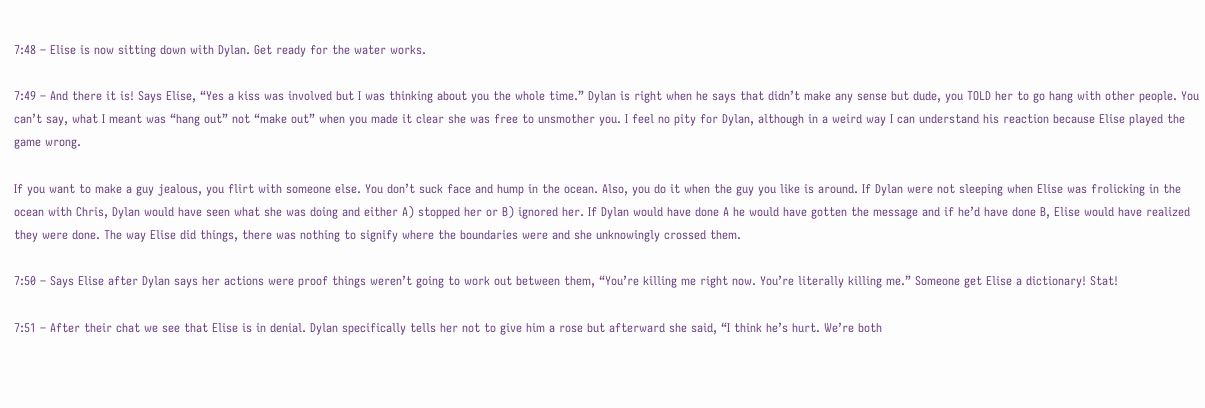7:48 – Elise is now sitting down with Dylan. Get ready for the water works.

7:49 – And there it is! Says Elise, “Yes a kiss was involved but I was thinking about you the whole time.” Dylan is right when he says that didn’t make any sense but dude, you TOLD her to go hang with other people. You can’t say, what I meant was “hang out” not “make out” when you made it clear she was free to unsmother you. I feel no pity for Dylan, although in a weird way I can understand his reaction because Elise played the game wrong.

If you want to make a guy jealous, you flirt with someone else. You don’t suck face and hump in the ocean. Also, you do it when the guy you like is around. If Dylan were not sleeping when Elise was frolicking in the ocean with Chris, Dylan would have seen what she was doing and either A) stopped her or B) ignored her. If Dylan would have done A he would have gotten the message and if he’d have done B, Elise would have realized they were done. The way Elise did things, there was nothing to signify where the boundaries were and she unknowingly crossed them.

7:50 – Says Elise after Dylan says her actions were proof things weren’t going to work out between them, “You’re killing me right now. You’re literally killing me.” Someone get Elise a dictionary! Stat!

7:51 – After their chat we see that Elise is in denial. Dylan specifically tells her not to give him a rose but afterward she said, “I think he’s hurt. We’re both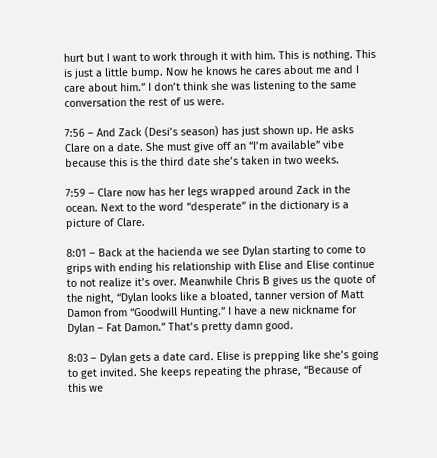hurt but I want to work through it with him. This is nothing. This is just a little bump. Now he knows he cares about me and I care about him.” I don’t think she was listening to the same conversation the rest of us were.

7:56 – And Zack (Desi’s season) has just shown up. He asks Clare on a date. She must give off an “I’m available” vibe because this is the third date she’s taken in two weeks.

7:59 – Clare now has her legs wrapped around Zack in the ocean. Next to the word “desperate” in the dictionary is a picture of Clare.

8:01 – Back at the hacienda we see Dylan starting to come to grips with ending his relationship with Elise and Elise continue to not realize it’s over. Meanwhile Chris B gives us the quote of the night, “Dylan looks like a bloated, tanner version of Matt Damon from “Goodwill Hunting.” I have a new nickname for Dylan – Fat Damon.” That’s pretty damn good.

8:03 – Dylan gets a date card. Elise is prepping like she’s going to get invited. She keeps repeating the phrase, “Because of this we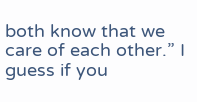both know that we care of each other.” I guess if you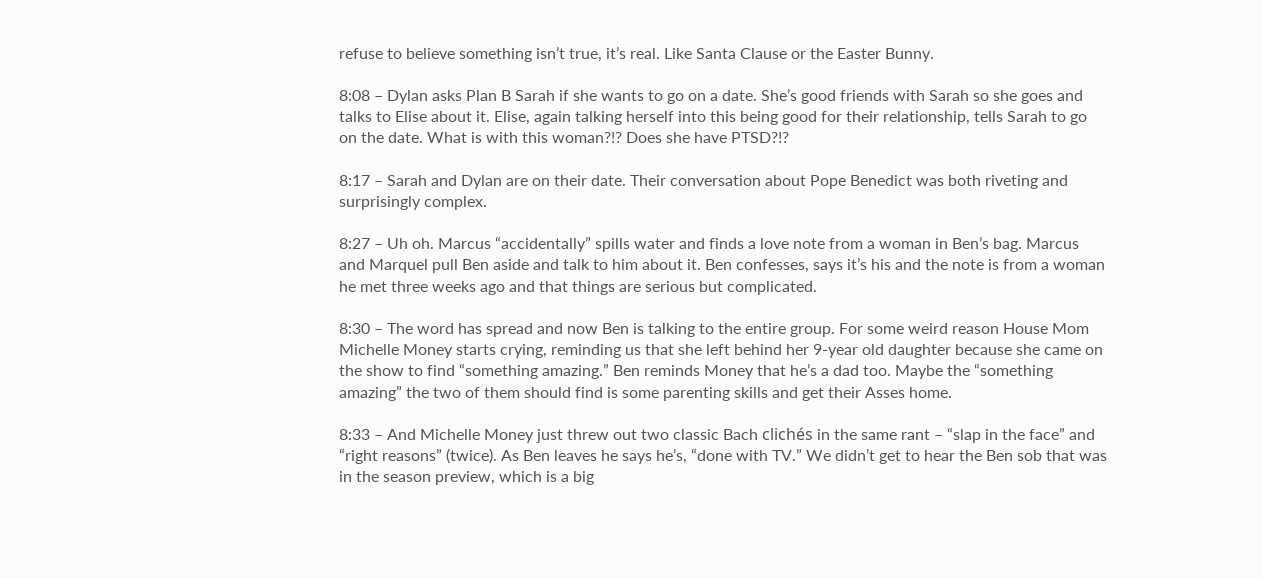refuse to believe something isn’t true, it’s real. Like Santa Clause or the Easter Bunny.

8:08 – Dylan asks Plan B Sarah if she wants to go on a date. She’s good friends with Sarah so she goes and talks to Elise about it. Elise, again talking herself into this being good for their relationship, tells Sarah to go on the date. What is with this woman?!? Does she have PTSD?!?

8:17 – Sarah and Dylan are on their date. Their conversation about Pope Benedict was both riveting and surprisingly complex.

8:27 – Uh oh. Marcus “accidentally” spills water and finds a love note from a woman in Ben’s bag. Marcus and Marquel pull Ben aside and talk to him about it. Ben confesses, says it’s his and the note is from a woman he met three weeks ago and that things are serious but complicated.

8:30 – The word has spread and now Ben is talking to the entire group. For some weird reason House Mom Michelle Money starts crying, reminding us that she left behind her 9-year old daughter because she came on the show to find “something amazing.” Ben reminds Money that he’s a dad too. Maybe the “something amazing” the two of them should find is some parenting skills and get their Asses home.

8:33 – And Michelle Money just threw out two classic Bach clichés in the same rant – “slap in the face” and “right reasons” (twice). As Ben leaves he says he’s, “done with TV.” We didn’t get to hear the Ben sob that was in the season preview, which is a big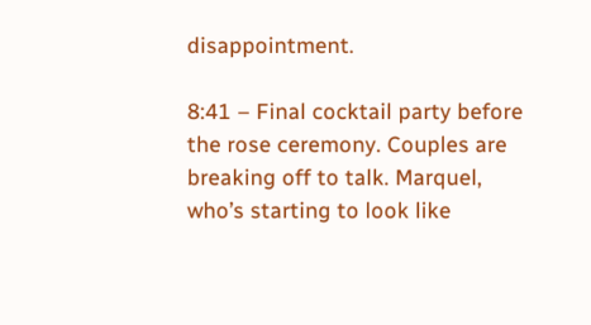disappointment.

8:41 – Final cocktail party before the rose ceremony. Couples are breaking off to talk. Marquel, who’s starting to look like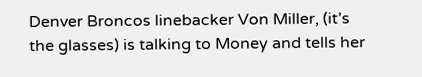Denver Broncos linebacker Von Miller, (it’s the glasses) is talking to Money and tells her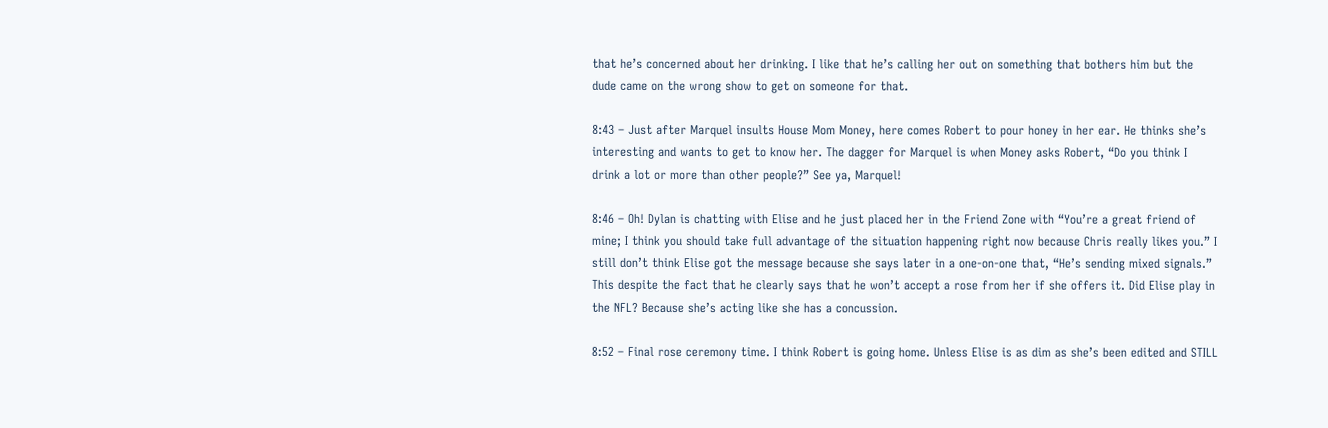that he’s concerned about her drinking. I like that he’s calling her out on something that bothers him but the dude came on the wrong show to get on someone for that.

8:43 – Just after Marquel insults House Mom Money, here comes Robert to pour honey in her ear. He thinks she’s interesting and wants to get to know her. The dagger for Marquel is when Money asks Robert, “Do you think I drink a lot or more than other people?” See ya, Marquel!

8:46 – Oh! Dylan is chatting with Elise and he just placed her in the Friend Zone with “You’re a great friend of mine; I think you should take full advantage of the situation happening right now because Chris really likes you.” I still don’t think Elise got the message because she says later in a one-on-one that, “He’s sending mixed signals.” This despite the fact that he clearly says that he won’t accept a rose from her if she offers it. Did Elise play in the NFL? Because she’s acting like she has a concussion.

8:52 – Final rose ceremony time. I think Robert is going home. Unless Elise is as dim as she’s been edited and STILL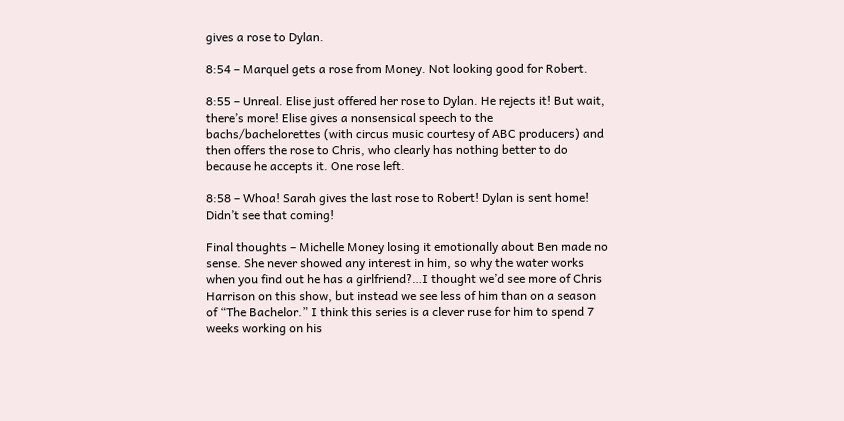gives a rose to Dylan.

8:54 – Marquel gets a rose from Money. Not looking good for Robert.

8:55 – Unreal. Elise just offered her rose to Dylan. He rejects it! But wait, there’s more! Elise gives a nonsensical speech to the bachs/bachelorettes (with circus music courtesy of ABC producers) and then offers the rose to Chris, who clearly has nothing better to do because he accepts it. One rose left.

8:58 – Whoa! Sarah gives the last rose to Robert! Dylan is sent home! Didn’t see that coming!

Final thoughts – Michelle Money losing it emotionally about Ben made no sense. She never showed any interest in him, so why the water works when you find out he has a girlfriend?…I thought we’d see more of Chris Harrison on this show, but instead we see less of him than on a season of “The Bachelor.” I think this series is a clever ruse for him to spend 7 weeks working on his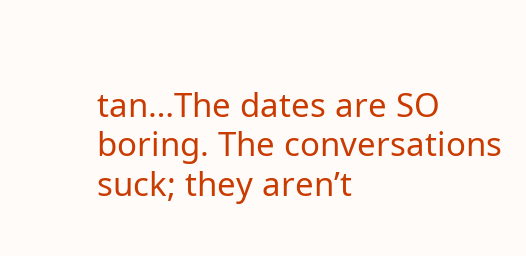tan…The dates are SO boring. The conversations suck; they aren’t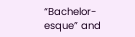“Bachelor-esque” and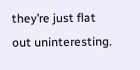they’re just flat out uninteresting.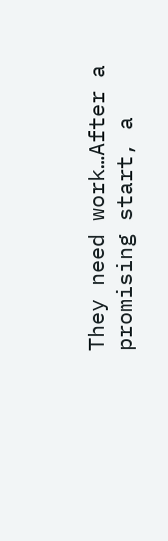They need work…After a promising start, a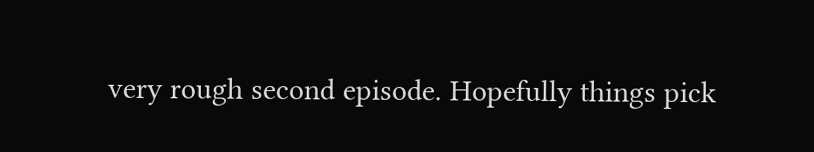very rough second episode. Hopefully things pick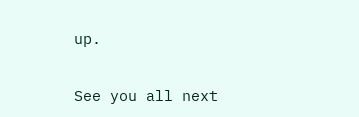up.

See you all next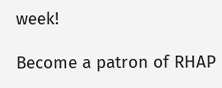week!

Become a patron of RHAP